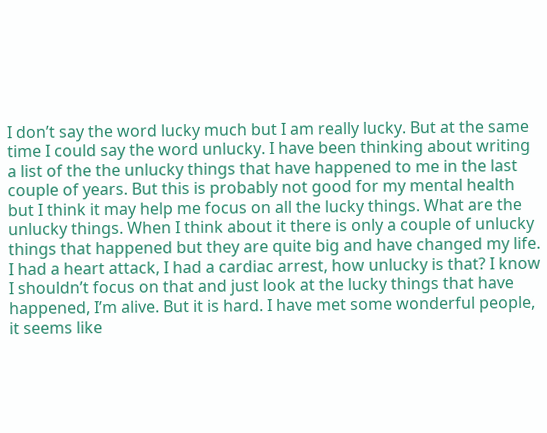I don’t say the word lucky much but I am really lucky. But at the same time I could say the word unlucky. I have been thinking about writing a list of the the unlucky things that have happened to me in the last couple of years. But this is probably not good for my mental health but I think it may help me focus on all the lucky things. What are the unlucky things. When I think about it there is only a couple of unlucky things that happened but they are quite big and have changed my life. I had a heart attack, I had a cardiac arrest, how unlucky is that? I know I shouldn’t focus on that and just look at the lucky things that have happened, I’m alive. But it is hard. I have met some wonderful people, it seems like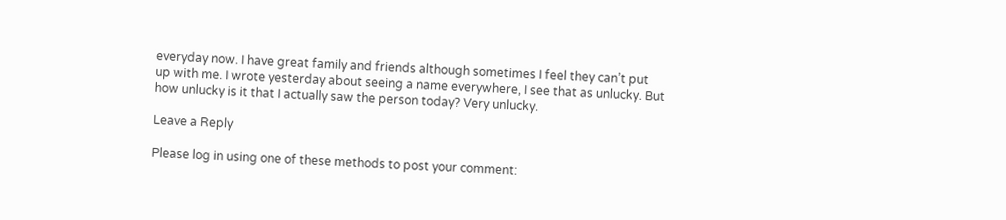everyday now. I have great family and friends although sometimes I feel they can’t put up with me. I wrote yesterday about seeing a name everywhere, I see that as unlucky. But how unlucky is it that I actually saw the person today? Very unlucky.

Leave a Reply

Please log in using one of these methods to post your comment: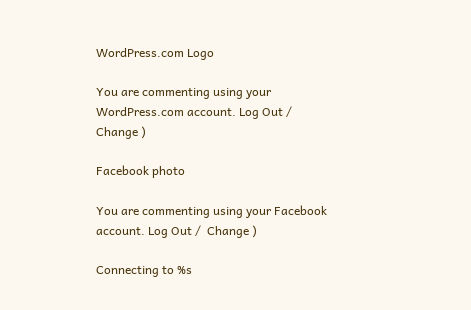WordPress.com Logo

You are commenting using your WordPress.com account. Log Out /  Change )

Facebook photo

You are commenting using your Facebook account. Log Out /  Change )

Connecting to %s